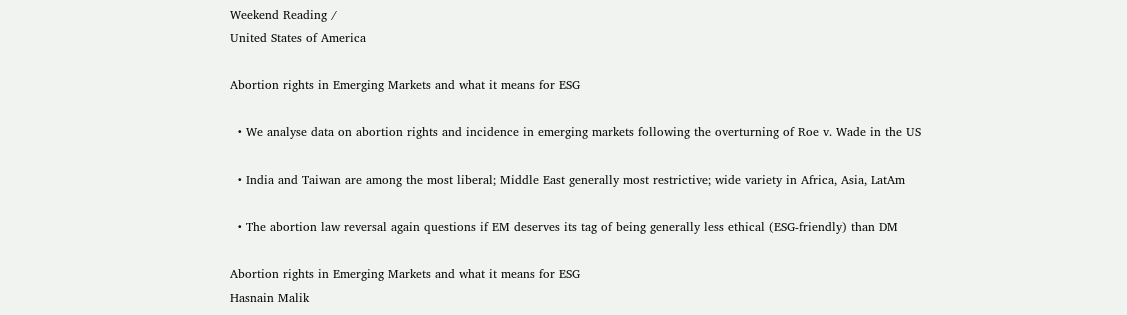Weekend Reading /
United States of America

Abortion rights in Emerging Markets and what it means for ESG

  • We analyse data on abortion rights and incidence in emerging markets following the overturning of Roe v. Wade in the US

  • India and Taiwan are among the most liberal; Middle East generally most restrictive; wide variety in Africa, Asia, LatAm

  • The abortion law reversal again questions if EM deserves its tag of being generally less ethical (ESG-friendly) than DM

Abortion rights in Emerging Markets and what it means for ESG
Hasnain Malik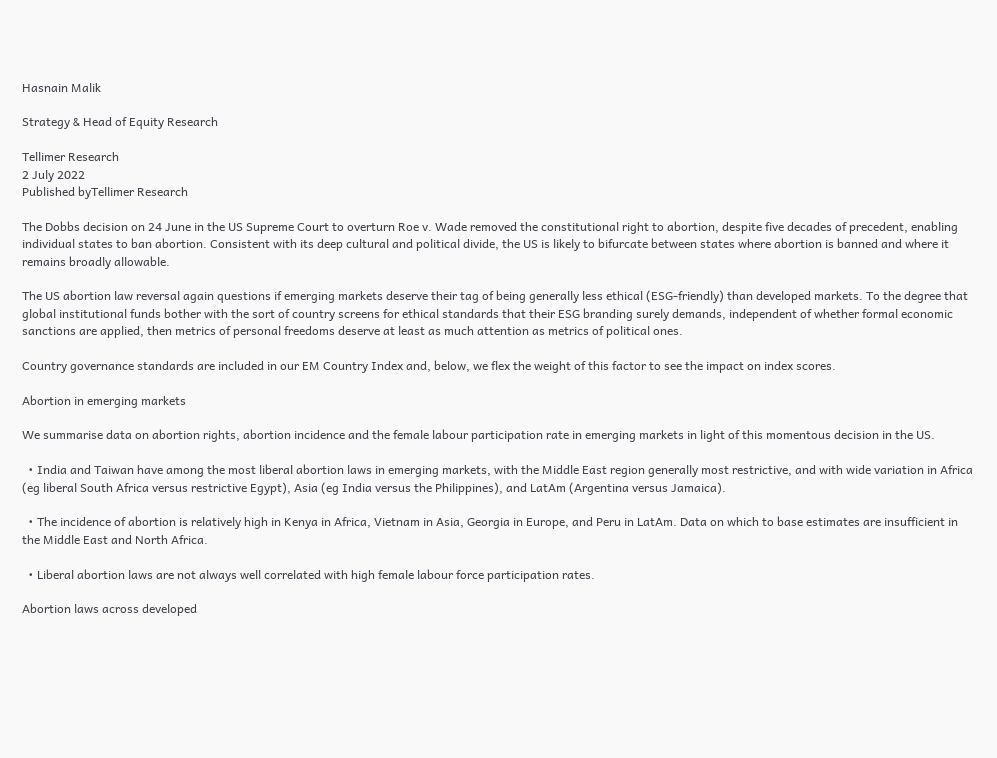Hasnain Malik

Strategy & Head of Equity Research

Tellimer Research
2 July 2022
Published byTellimer Research

The Dobbs decision on 24 June in the US Supreme Court to overturn Roe v. Wade removed the constitutional right to abortion, despite five decades of precedent, enabling individual states to ban abortion. Consistent with its deep cultural and political divide, the US is likely to bifurcate between states where abortion is banned and where it remains broadly allowable.

The US abortion law reversal again questions if emerging markets deserve their tag of being generally less ethical (ESG-friendly) than developed markets. To the degree that global institutional funds bother with the sort of country screens for ethical standards that their ESG branding surely demands, independent of whether formal economic sanctions are applied, then metrics of personal freedoms deserve at least as much attention as metrics of political ones.

Country governance standards are included in our EM Country Index and, below, we flex the weight of this factor to see the impact on index scores.

Abortion in emerging markets

We summarise data on abortion rights, abortion incidence and the female labour participation rate in emerging markets in light of this momentous decision in the US.

  • India and Taiwan have among the most liberal abortion laws in emerging markets, with the Middle East region generally most restrictive, and with wide variation in Africa (eg liberal South Africa versus restrictive Egypt), Asia (eg India versus the Philippines), and LatAm (Argentina versus Jamaica).

  • The incidence of abortion is relatively high in Kenya in Africa, Vietnam in Asia, Georgia in Europe, and Peru in LatAm. Data on which to base estimates are insufficient in the Middle East and North Africa.

  • Liberal abortion laws are not always well correlated with high female labour force participation rates.

Abortion laws across developed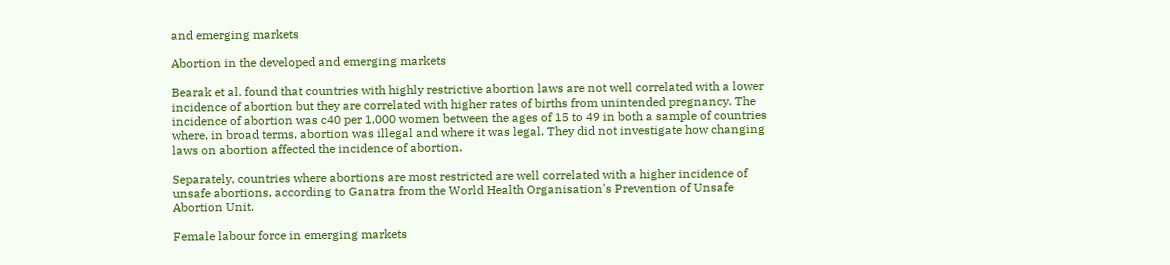and emerging markets

Abortion in the developed and emerging markets

Bearak et al. found that countries with highly restrictive abortion laws are not well correlated with a lower incidence of abortion but they are correlated with higher rates of births from unintended pregnancy. The incidence of abortion was c40 per 1,000 women between the ages of 15 to 49 in both a sample of countries where, in broad terms, abortion was illegal and where it was legal. They did not investigate how changing laws on abortion affected the incidence of abortion.

Separately, countries where abortions are most restricted are well correlated with a higher incidence of unsafe abortions, according to Ganatra from the World Health Organisation's Prevention of Unsafe Abortion Unit.

Female labour force in emerging markets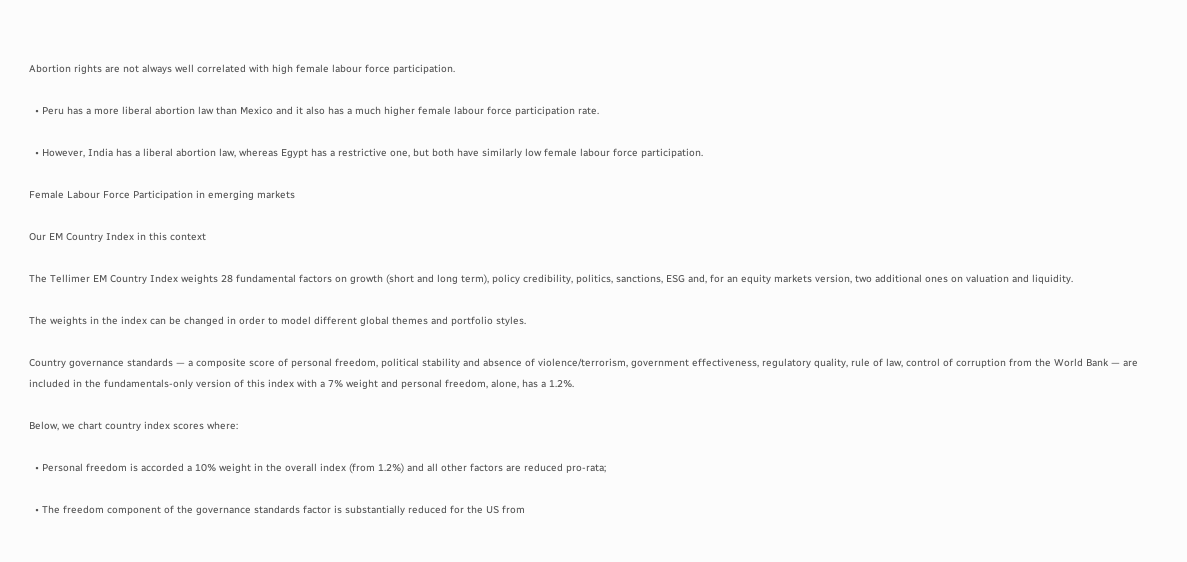Abortion rights are not always well correlated with high female labour force participation.

  • Peru has a more liberal abortion law than Mexico and it also has a much higher female labour force participation rate.

  • However, India has a liberal abortion law, whereas Egypt has a restrictive one, but both have similarly low female labour force participation.

Female Labour Force Participation in emerging markets

Our EM Country Index in this context

The Tellimer EM Country Index weights 28 fundamental factors on growth (short and long term), policy credibility, politics, sanctions, ESG and, for an equity markets version, two additional ones on valuation and liquidity.

The weights in the index can be changed in order to model different global themes and portfolio styles.

Country governance standards — a composite score of personal freedom, political stability and absence of violence/terrorism, government effectiveness, regulatory quality, rule of law, control of corruption from the World Bank — are included in the fundamentals-only version of this index with a 7% weight and personal freedom, alone, has a 1.2%.

Below, we chart country index scores where:

  • Personal freedom is accorded a 10% weight in the overall index (from 1.2%) and all other factors are reduced pro-rata;

  • The freedom component of the governance standards factor is substantially reduced for the US from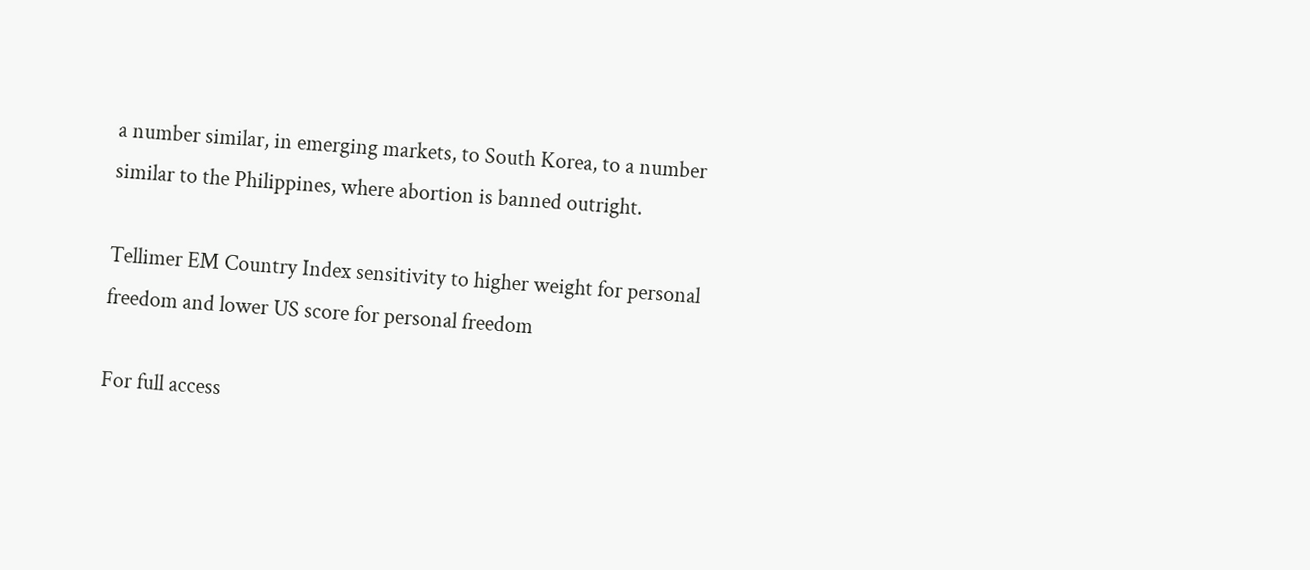a number similar, in emerging markets, to South Korea, to a number similar to the Philippines, where abortion is banned outright.

Tellimer EM Country Index sensitivity to higher weight for personal freedom and lower US score for personal freedom

For full access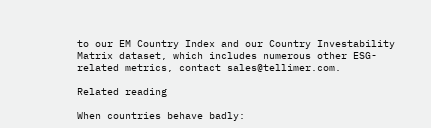to our EM Country Index and our Country Investability Matrix dataset, which includes numerous other ESG-related metrics, contact sales@tellimer.com.

Related reading

When countries behave badly: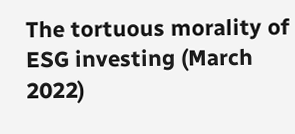The tortuous morality of ESG investing (March 2022)